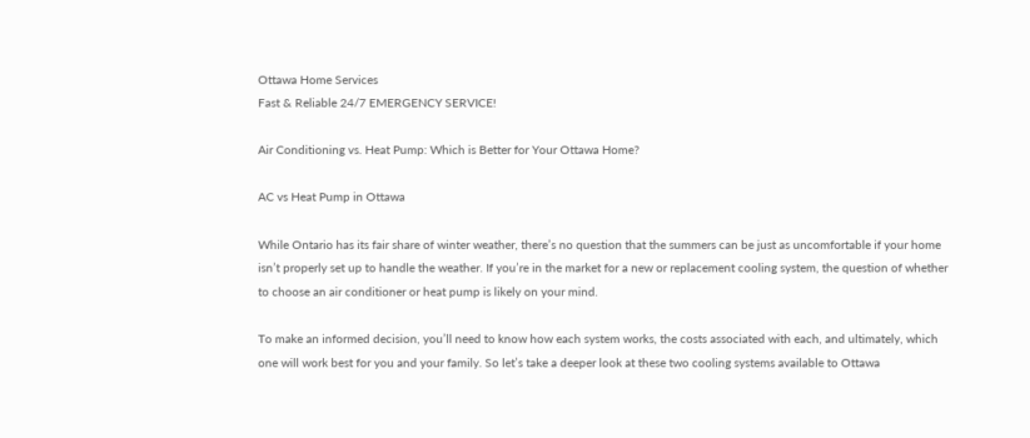Ottawa Home Services
Fast & Reliable 24/7 EMERGENCY SERVICE!

Air Conditioning vs. Heat Pump: Which is Better for Your Ottawa Home?

AC vs Heat Pump in Ottawa

While Ontario has its fair share of winter weather, there’s no question that the summers can be just as uncomfortable if your home isn’t properly set up to handle the weather. If you’re in the market for a new or replacement cooling system, the question of whether to choose an air conditioner or heat pump is likely on your mind.

To make an informed decision, you’ll need to know how each system works, the costs associated with each, and ultimately, which one will work best for you and your family. So let’s take a deeper look at these two cooling systems available to Ottawa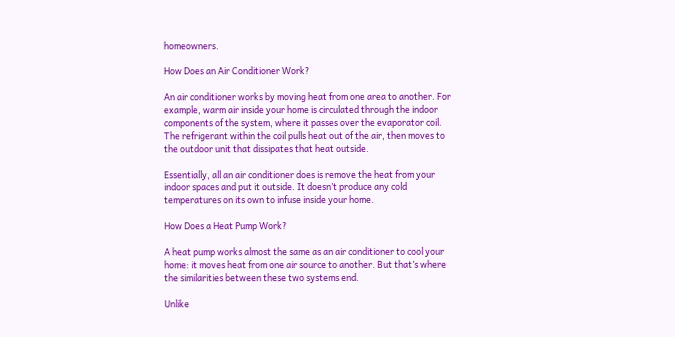homeowners.

How Does an Air Conditioner Work?

An air conditioner works by moving heat from one area to another. For example, warm air inside your home is circulated through the indoor components of the system, where it passes over the evaporator coil. The refrigerant within the coil pulls heat out of the air, then moves to the outdoor unit that dissipates that heat outside.

Essentially, all an air conditioner does is remove the heat from your indoor spaces and put it outside. It doesn’t produce any cold temperatures on its own to infuse inside your home.

How Does a Heat Pump Work?

A heat pump works almost the same as an air conditioner to cool your home: it moves heat from one air source to another. But that’s where the similarities between these two systems end.

Unlike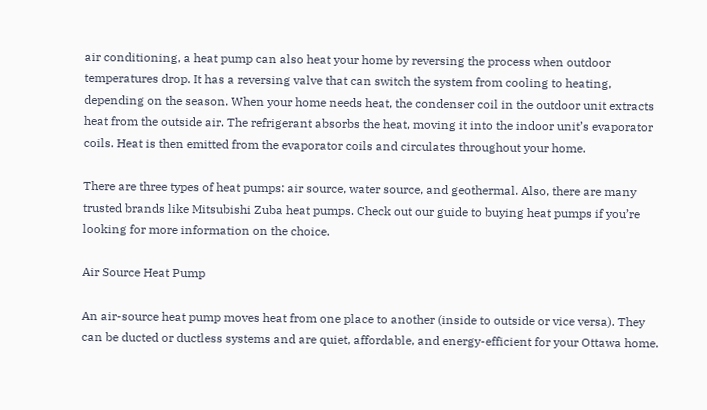air conditioning, a heat pump can also heat your home by reversing the process when outdoor temperatures drop. It has a reversing valve that can switch the system from cooling to heating, depending on the season. When your home needs heat, the condenser coil in the outdoor unit extracts heat from the outside air. The refrigerant absorbs the heat, moving it into the indoor unit’s evaporator coils. Heat is then emitted from the evaporator coils and circulates throughout your home.

There are three types of heat pumps: air source, water source, and geothermal. Also, there are many trusted brands like Mitsubishi Zuba heat pumps. Check out our guide to buying heat pumps if you’re looking for more information on the choice.

Air Source Heat Pump

An air-source heat pump moves heat from one place to another (inside to outside or vice versa). They can be ducted or ductless systems and are quiet, affordable, and energy-efficient for your Ottawa home.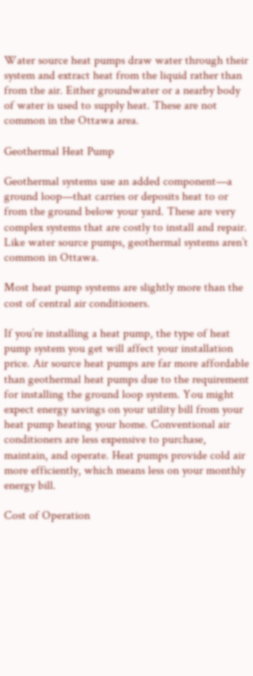Water source heat pumps draw water through their system and extract heat from the liquid rather than from the air. Either groundwater or a nearby body of water is used to supply heat. These are not common in the Ottawa area.

Geothermal Heat Pump

Geothermal systems use an added component—a ground loop—that carries or deposits heat to or from the ground below your yard. These are very complex systems that are costly to install and repair. Like water source pumps, geothermal systems aren’t common in Ottawa.

Most heat pump systems are slightly more than the cost of central air conditioners.

If you’re installing a heat pump, the type of heat pump system you get will affect your installation price. Air source heat pumps are far more affordable than geothermal heat pumps due to the requirement for installing the ground loop system. You might expect energy savings on your utility bill from your heat pump heating your home. Conventional air conditioners are less expensive to purchase, maintain, and operate. Heat pumps provide cold air more efficiently, which means less on your monthly energy bill.

Cost of Operation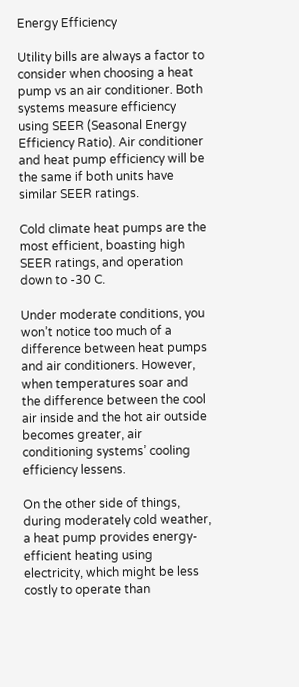Energy Efficiency

Utility bills are always a factor to consider when choosing a heat pump vs an air conditioner. Both systems measure efficiency using SEER (Seasonal Energy Efficiency Ratio). Air conditioner and heat pump efficiency will be the same if both units have similar SEER ratings.

Cold climate heat pumps are the most efficient, boasting high SEER ratings, and operation down to -30 C.

Under moderate conditions, you won’t notice too much of a difference between heat pumps and air conditioners. However, when temperatures soar and the difference between the cool air inside and the hot air outside becomes greater, air conditioning systems’ cooling efficiency lessens.

On the other side of things, during moderately cold weather, a heat pump provides energy-efficient heating using electricity, which might be less costly to operate than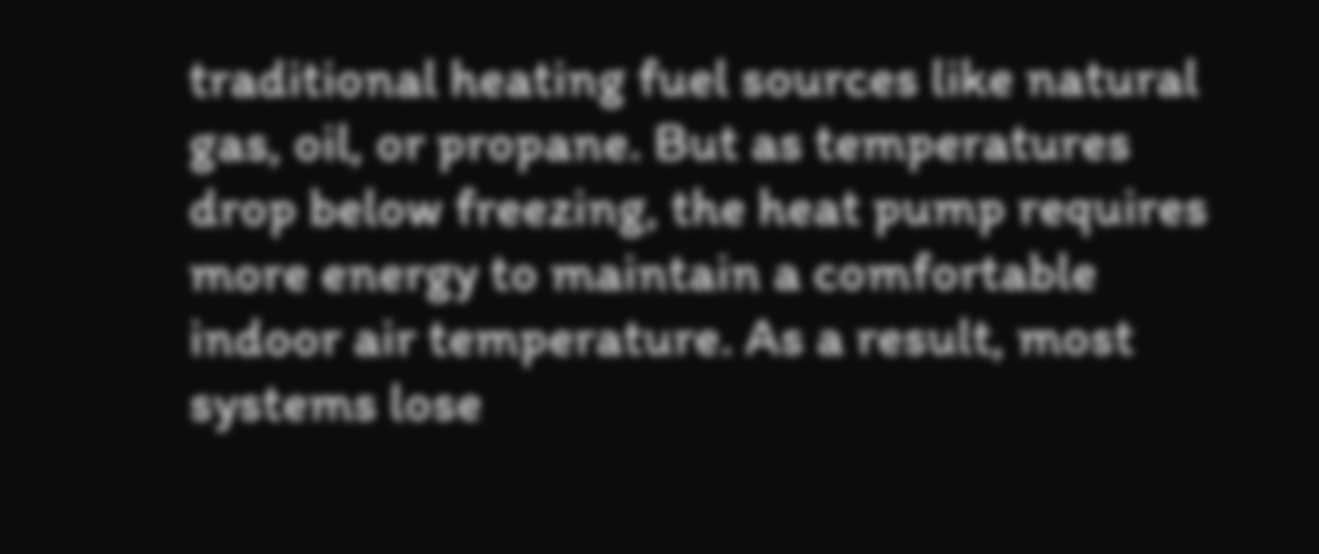traditional heating fuel sources like natural gas, oil, or propane. But as temperatures drop below freezing, the heat pump requires more energy to maintain a comfortable indoor air temperature. As a result, most systems lose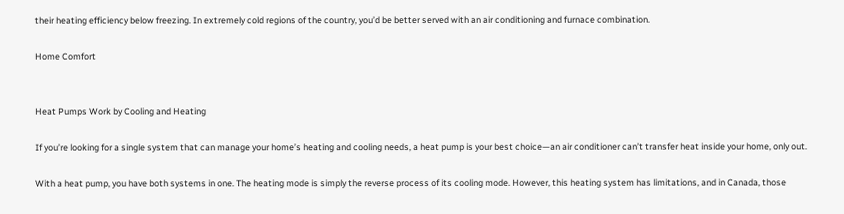their heating efficiency below freezing. In extremely cold regions of the country, you’d be better served with an air conditioning and furnace combination.

Home Comfort


Heat Pumps Work by Cooling and Heating

If you’re looking for a single system that can manage your home’s heating and cooling needs, a heat pump is your best choice—an air conditioner can’t transfer heat inside your home, only out.

With a heat pump, you have both systems in one. The heating mode is simply the reverse process of its cooling mode. However, this heating system has limitations, and in Canada, those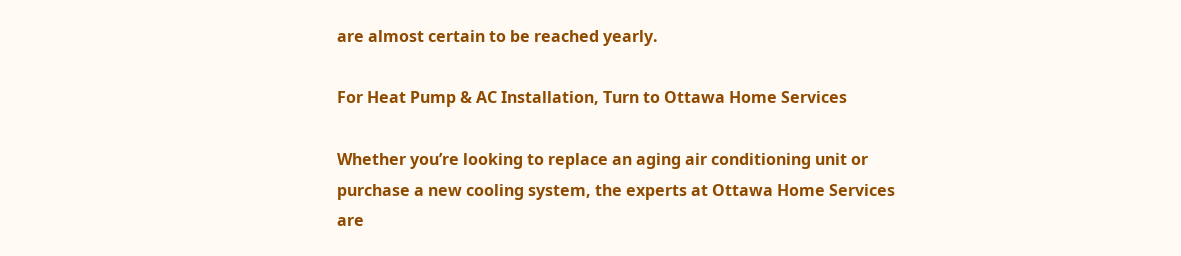are almost certain to be reached yearly.

For Heat Pump & AC Installation, Turn to Ottawa Home Services

Whether you’re looking to replace an aging air conditioning unit or purchase a new cooling system, the experts at Ottawa Home Services are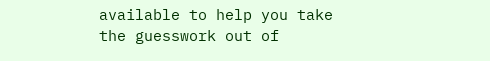available to help you take the guesswork out of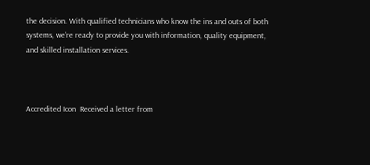the decision. With qualified technicians who know the ins and outs of both systems, we’re ready to provide you with information, quality equipment, and skilled installation services.



Accredited Icon  Received a letter from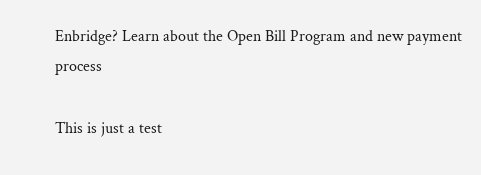Enbridge? Learn about the Open Bill Program and new payment process

This is just a test